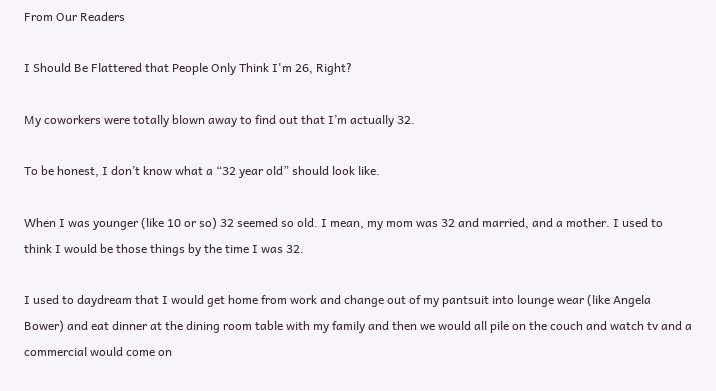From Our Readers

I Should Be Flattered that People Only Think I'm 26, Right?

My coworkers were totally blown away to find out that I’m actually 32.

To be honest, I don’t know what a “32 year old” should look like.

When I was younger (like 10 or so) 32 seemed so old. I mean, my mom was 32 and married, and a mother. I used to think I would be those things by the time I was 32.

I used to daydream that I would get home from work and change out of my pantsuit into lounge wear (like Angela Bower) and eat dinner at the dining room table with my family and then we would all pile on the couch and watch tv and a commercial would come on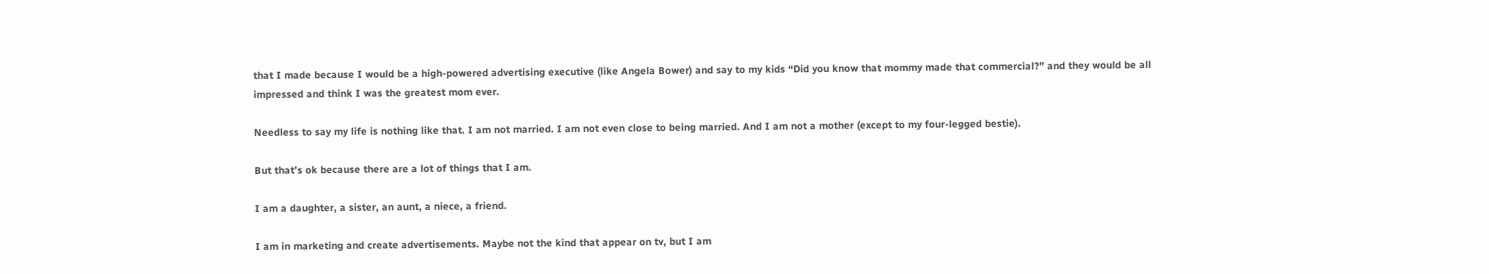that I made because I would be a high-powered advertising executive (like Angela Bower) and say to my kids “Did you know that mommy made that commercial?” and they would be all impressed and think I was the greatest mom ever.

Needless to say my life is nothing like that. I am not married. I am not even close to being married. And I am not a mother (except to my four-legged bestie).

But that’s ok because there are a lot of things that I am.

I am a daughter, a sister, an aunt, a niece, a friend.

I am in marketing and create advertisements. Maybe not the kind that appear on tv, but I am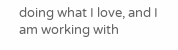doing what I love, and I am working with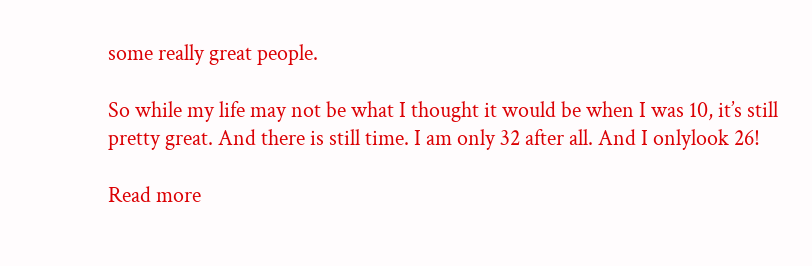some really great people.

So while my life may not be what I thought it would be when I was 10, it’s still pretty great. And there is still time. I am only 32 after all. And I onlylook 26!

Read more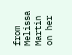from Melissa Martin on her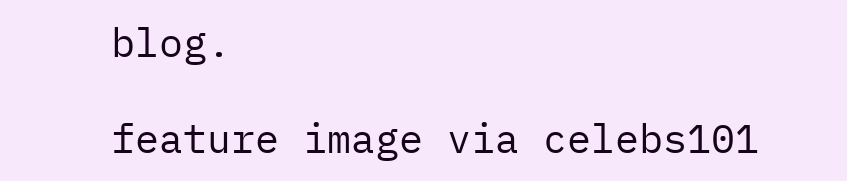blog.

feature image via celebs101